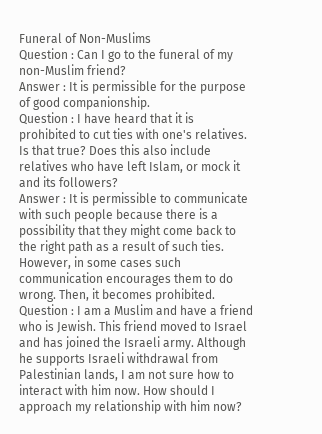Funeral of Non-Muslims
Question : Can I go to the funeral of my non-Muslim friend?
Answer : It is permissible for the purpose of good companionship.
Question : I have heard that it is prohibited to cut ties with one's relatives. Is that true? Does this also include relatives who have left Islam, or mock it and its followers?
Answer : It is permissible to communicate with such people because there is a possibility that they might come back to the right path as a result of such ties. However, in some cases such communication encourages them to do wrong. Then, it becomes prohibited.
Question : I am a Muslim and have a friend who is Jewish. This friend moved to Israel and has joined the Israeli army. Although he supports Israeli withdrawal from Palestinian lands, I am not sure how to interact with him now. How should I approach my relationship with him now?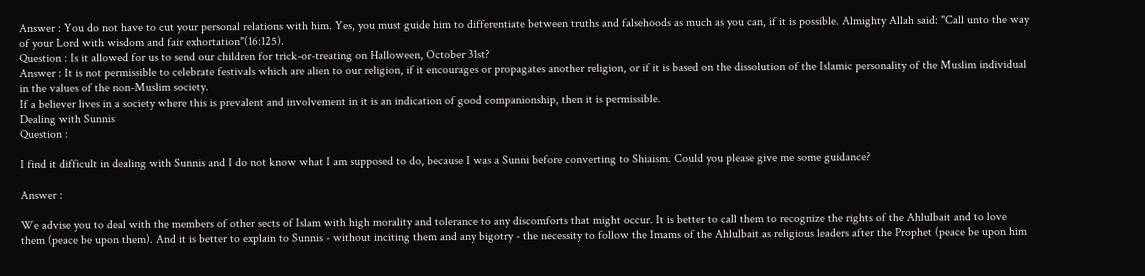Answer : You do not have to cut your personal relations with him. Yes, you must guide him to differentiate between truths and falsehoods as much as you can, if it is possible. Almighty Allah said: "Call unto the way of your Lord with wisdom and fair exhortation"(16:125).
Question : Is it allowed for us to send our children for trick-or-treating on Halloween, October 31st?
Answer : It is not permissible to celebrate festivals which are alien to our religion, if it encourages or propagates another religion, or if it is based on the dissolution of the Islamic personality of the Muslim individual in the values of the non-Muslim society.
If a believer lives in a society where this is prevalent and involvement in it is an indication of good companionship, then it is permissible.
Dealing with Sunnis
Question :

I find it difficult in dealing with Sunnis and I do not know what I am supposed to do, because I was a Sunni before converting to Shiaism. Could you please give me some guidance?

Answer :

We advise you to deal with the members of other sects of Islam with high morality and tolerance to any discomforts that might occur. It is better to call them to recognize the rights of the Ahlulbait and to love them (peace be upon them). And it is better to explain to Sunnis - without inciting them and any bigotry - the necessity to follow the Imams of the Ahlulbait as religious leaders after the Prophet (peace be upon him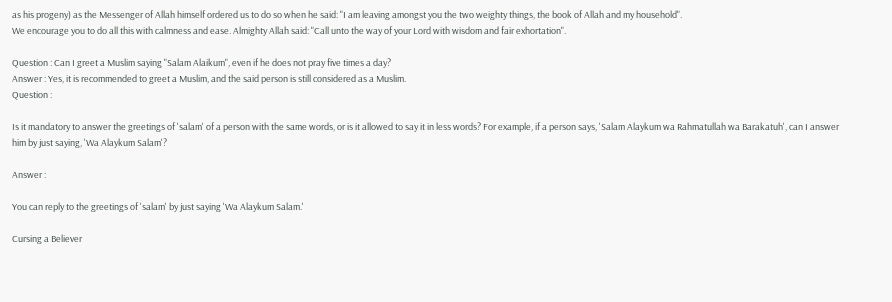as his progeny) as the Messenger of Allah himself ordered us to do so when he said: "I am leaving amongst you the two weighty things, the book of Allah and my household".
We encourage you to do all this with calmness and ease. Almighty Allah said: "Call unto the way of your Lord with wisdom and fair exhortation".

Question : Can I greet a Muslim saying "Salam Alaikum", even if he does not pray five times a day?
Answer : Yes, it is recommended to greet a Muslim, and the said person is still considered as a Muslim.
Question :

Is it mandatory to answer the greetings of 'salam' of a person with the same words, or is it allowed to say it in less words? For example, if a person says, 'Salam Alaykum wa Rahmatullah wa Barakatuh', can I answer him by just saying, 'Wa Alaykum Salam'?

Answer :

You can reply to the greetings of 'salam' by just saying 'Wa Alaykum Salam.'

Cursing a Believer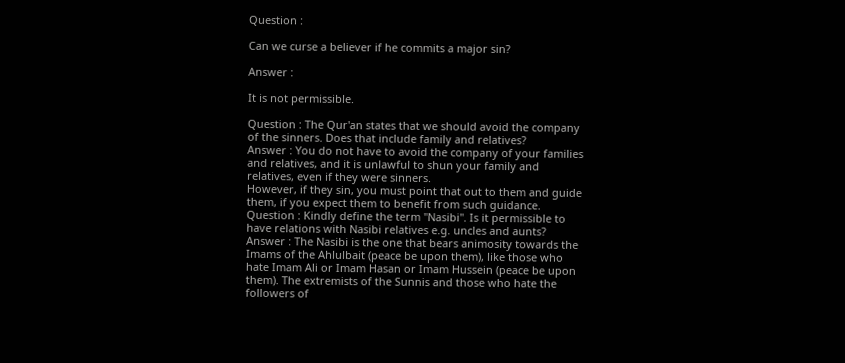Question :

Can we curse a believer if he commits a major sin?

Answer :

It is not permissible.

Question : The Qur'an states that we should avoid the company of the sinners. Does that include family and relatives?
Answer : You do not have to avoid the company of your families and relatives, and it is unlawful to shun your family and relatives, even if they were sinners.
However, if they sin, you must point that out to them and guide them, if you expect them to benefit from such guidance.
Question : Kindly define the term "Nasibi". Is it permissible to have relations with Nasibi relatives e.g. uncles and aunts?
Answer : The Nasibi is the one that bears animosity towards the Imams of the Ahlulbait (peace be upon them), like those who hate Imam Ali or Imam Hasan or Imam Hussein (peace be upon them). The extremists of the Sunnis and those who hate the followers of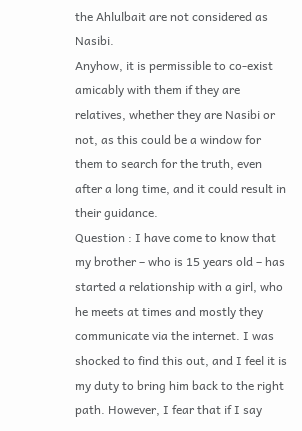the Ahlulbait are not considered as Nasibi.
Anyhow, it is permissible to co-exist amicably with them if they are relatives, whether they are Nasibi or not, as this could be a window for them to search for the truth, even after a long time, and it could result in their guidance.
Question : I have come to know that my brother – who is 15 years old – has started a relationship with a girl, who he meets at times and mostly they communicate via the internet. I was shocked to find this out, and I feel it is my duty to bring him back to the right path. However, I fear that if I say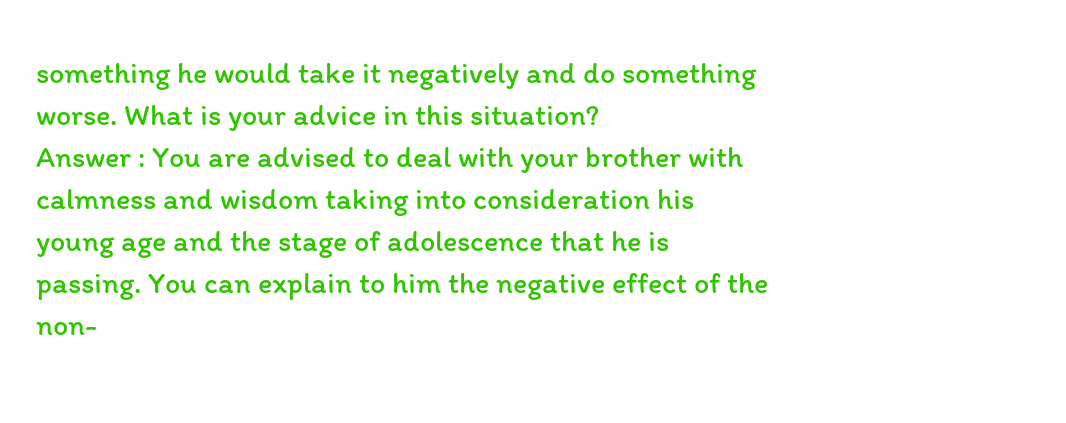something he would take it negatively and do something worse. What is your advice in this situation?
Answer : You are advised to deal with your brother with calmness and wisdom taking into consideration his young age and the stage of adolescence that he is passing. You can explain to him the negative effect of the non-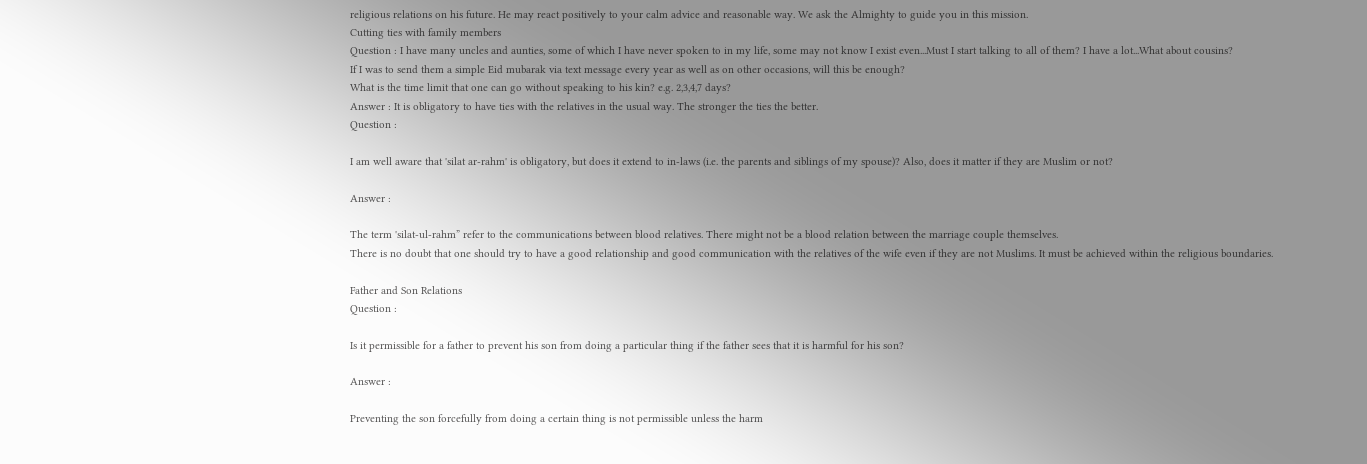religious relations on his future. He may react positively to your calm advice and reasonable way. We ask the Almighty to guide you in this mission.
Cutting ties with family members
Question : I have many uncles and aunties, some of which I have never spoken to in my life, some may not know I exist even...Must I start talking to all of them? I have a lot...What about cousins?
If I was to send them a simple Eid mubarak via text message every year as well as on other occasions, will this be enough?
What is the time limit that one can go without speaking to his kin? e.g. 2,3,4,7 days?
Answer : It is obligatory to have ties with the relatives in the usual way. The stronger the ties the better.
Question :

I am well aware that 'silat ar-rahm' is obligatory, but does it extend to in-laws (i.e. the parents and siblings of my spouse)? Also, does it matter if they are Muslim or not?

Answer :

The term 'silat-ul-rahm” refer to the communications between blood relatives. There might not be a blood relation between the marriage couple themselves.
There is no doubt that one should try to have a good relationship and good communication with the relatives of the wife even if they are not Muslims. It must be achieved within the religious boundaries.

Father and Son Relations
Question :

Is it permissible for a father to prevent his son from doing a particular thing if the father sees that it is harmful for his son?

Answer :

Preventing the son forcefully from doing a certain thing is not permissible unless the harm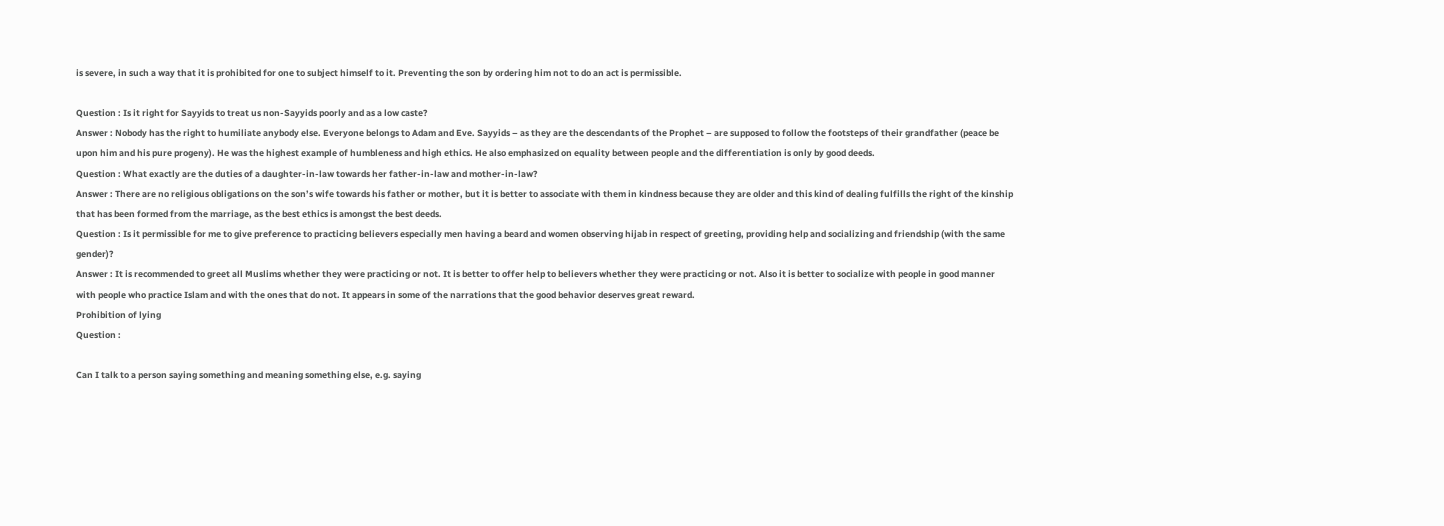is severe, in such a way that it is prohibited for one to subject himself to it. Preventing the son by ordering him not to do an act is permissible.

Question : Is it right for Sayyids to treat us non-Sayyids poorly and as a low caste?
Answer : Nobody has the right to humiliate anybody else. Everyone belongs to Adam and Eve. Sayyids – as they are the descendants of the Prophet – are supposed to follow the footsteps of their grandfather (peace be upon him and his pure progeny). He was the highest example of humbleness and high ethics. He also emphasized on equality between people and the differentiation is only by good deeds.
Question : What exactly are the duties of a daughter-in-law towards her father-in-law and mother-in-law?
Answer : There are no religious obligations on the son’s wife towards his father or mother, but it is better to associate with them in kindness because they are older and this kind of dealing fulfills the right of the kinship that has been formed from the marriage, as the best ethics is amongst the best deeds.
Question : Is it permissible for me to give preference to practicing believers especially men having a beard and women observing hijab in respect of greeting, providing help and socializing and friendship (with the same gender)?
Answer : It is recommended to greet all Muslims whether they were practicing or not. It is better to offer help to believers whether they were practicing or not. Also it is better to socialize with people in good manner with people who practice Islam and with the ones that do not. It appears in some of the narrations that the good behavior deserves great reward.
Prohibition of lying
Question :

Can I talk to a person saying something and meaning something else, e.g. saying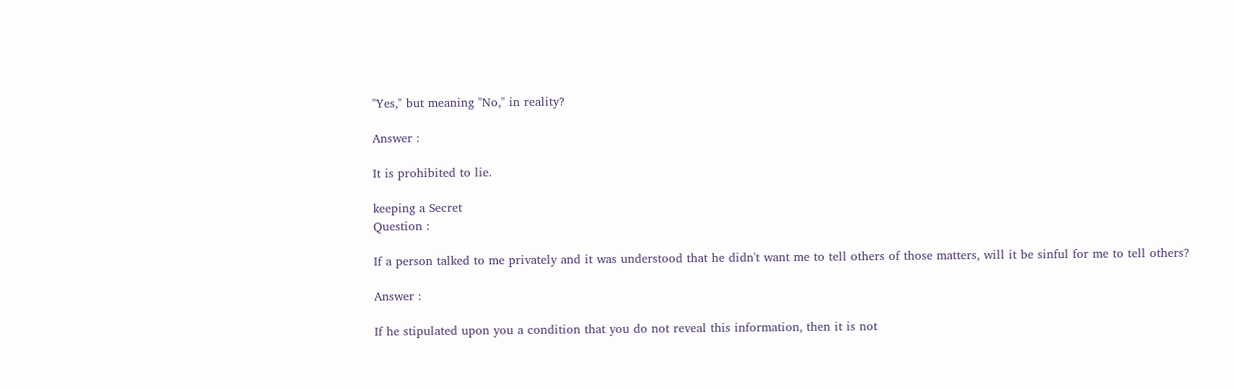"Yes," but meaning "No," in reality?

Answer :

It is prohibited to lie.

keeping a Secret
Question :

If a person talked to me privately and it was understood that he didn't want me to tell others of those matters, will it be sinful for me to tell others?

Answer :

If he stipulated upon you a condition that you do not reveal this information, then it is not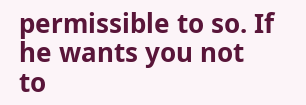permissible to so. If he wants you not to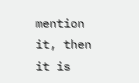mention it, then it is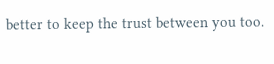better to keep the trust between you too.